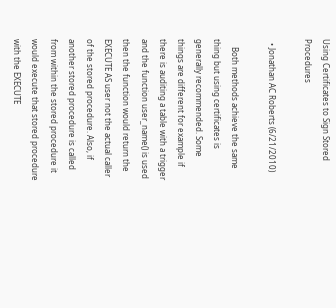Using Certificates to Sign Stored Procedures

  • Jonathan AC Roberts (6/21/2010)

    Both methods achieve the same thing but using certificates is generally recommended. Some things are different for example if there is auditing a table with a trigger and the function user_name() is used then the function would return the EXECUTE AS user not the actual caller of the stored procedure. Also, if another stored procedure is called from within the stored procedure it would execute that stored procedure with the EXECUTE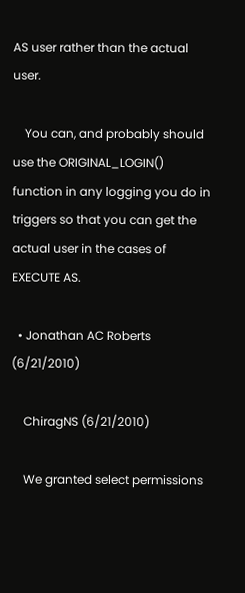AS user rather than the actual user.

    You can, and probably should use the ORIGINAL_LOGIN() function in any logging you do in triggers so that you can get the actual user in the cases of EXECUTE AS.

  • Jonathan AC Roberts (6/21/2010)

    ChiragNS (6/21/2010)

    We granted select permissions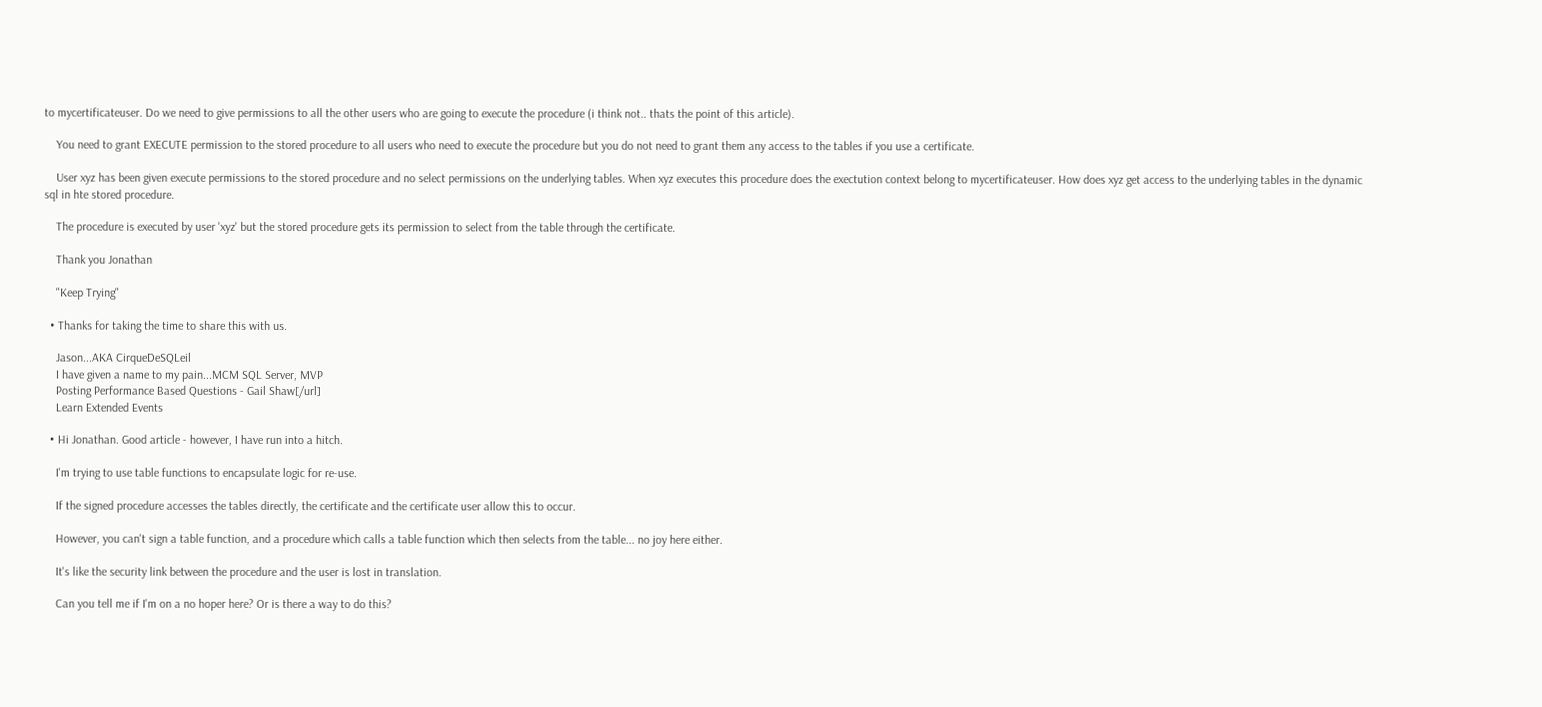to mycertificateuser. Do we need to give permissions to all the other users who are going to execute the procedure (i think not.. thats the point of this article).

    You need to grant EXECUTE permission to the stored procedure to all users who need to execute the procedure but you do not need to grant them any access to the tables if you use a certificate.

    User xyz has been given execute permissions to the stored procedure and no select permissions on the underlying tables. When xyz executes this procedure does the exectution context belong to mycertificateuser. How does xyz get access to the underlying tables in the dynamic sql in hte stored procedure.

    The procedure is executed by user 'xyz' but the stored procedure gets its permission to select from the table through the certificate.

    Thank you Jonathan

    "Keep Trying"

  • Thanks for taking the time to share this with us.

    Jason...AKA CirqueDeSQLeil
    I have given a name to my pain...MCM SQL Server, MVP
    Posting Performance Based Questions - Gail Shaw[/url]
    Learn Extended Events

  • Hi Jonathan. Good article - however, I have run into a hitch.

    I'm trying to use table functions to encapsulate logic for re-use.

    If the signed procedure accesses the tables directly, the certificate and the certificate user allow this to occur.

    However, you can't sign a table function, and a procedure which calls a table function which then selects from the table... no joy here either.

    It's like the security link between the procedure and the user is lost in translation.

    Can you tell me if I'm on a no hoper here? Or is there a way to do this?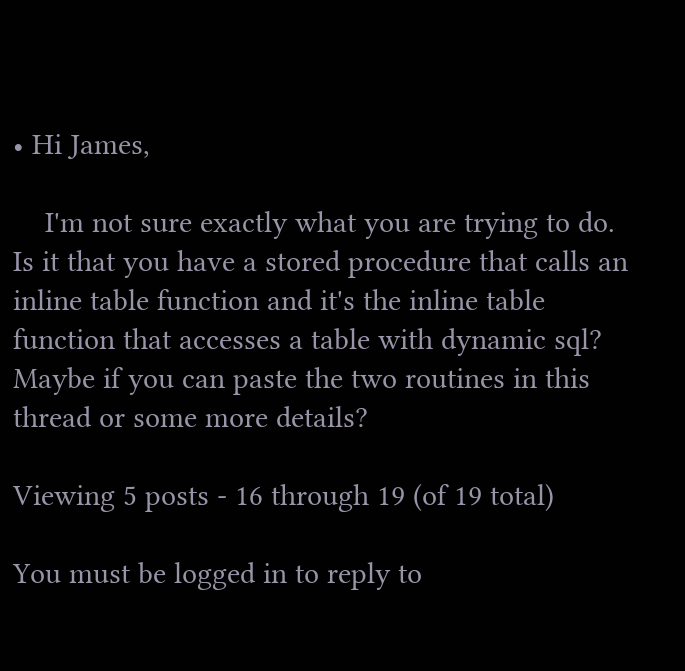• Hi James,

    I'm not sure exactly what you are trying to do. Is it that you have a stored procedure that calls an inline table function and it's the inline table function that accesses a table with dynamic sql? Maybe if you can paste the two routines in this thread or some more details?

Viewing 5 posts - 16 through 19 (of 19 total)

You must be logged in to reply to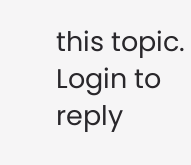this topic. Login to reply